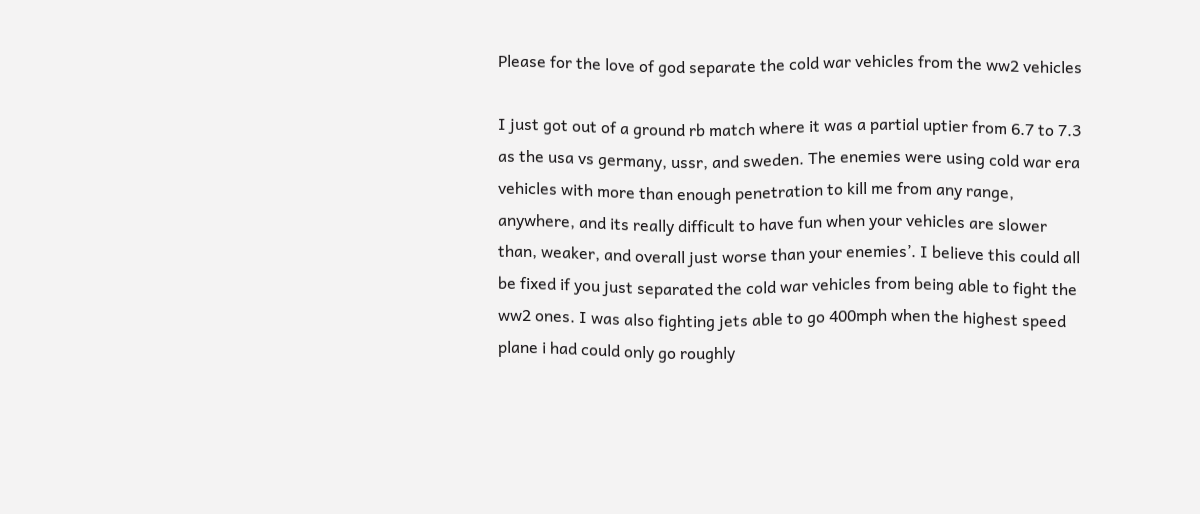Please for the love of god separate the cold war vehicles from the ww2 vehicles

I just got out of a ground rb match where it was a partial uptier from 6.7 to 7.3 as the usa vs germany, ussr, and sweden. The enemies were using cold war era vehicles with more than enough penetration to kill me from any range, anywhere, and its really difficult to have fun when your vehicles are slower than, weaker, and overall just worse than your enemies’. I believe this could all be fixed if you just separated the cold war vehicles from being able to fight the ww2 ones. I was also fighting jets able to go 400mph when the highest speed plane i had could only go roughly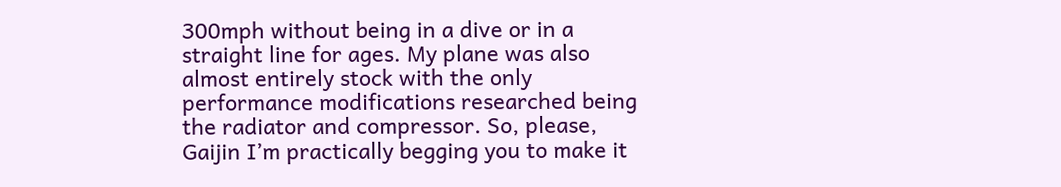300mph without being in a dive or in a straight line for ages. My plane was also almost entirely stock with the only performance modifications researched being the radiator and compressor. So, please, Gaijin I’m practically begging you to make it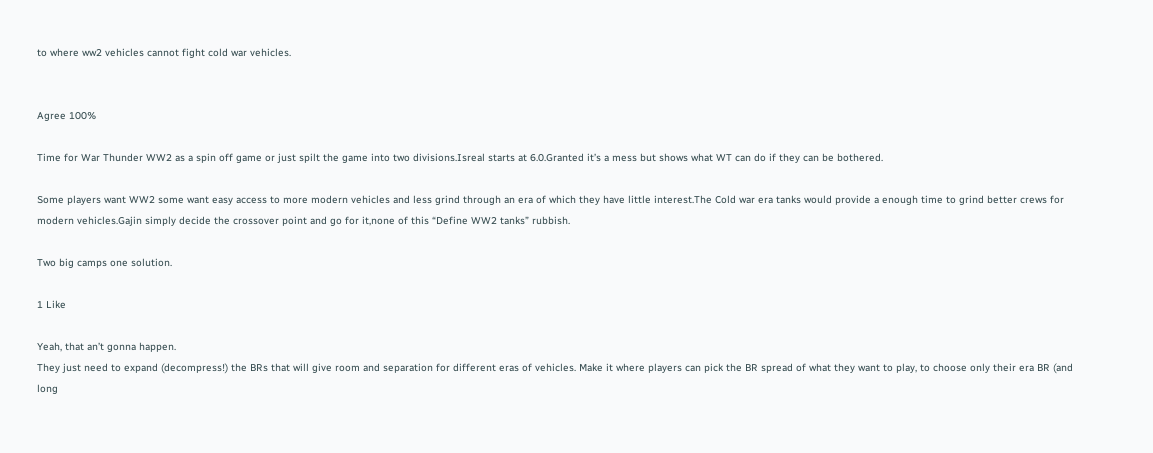to where ww2 vehicles cannot fight cold war vehicles.


Agree 100%

Time for War Thunder WW2 as a spin off game or just spilt the game into two divisions.Isreal starts at 6.0.Granted it’s a mess but shows what WT can do if they can be bothered.

Some players want WW2 some want easy access to more modern vehicles and less grind through an era of which they have little interest.The Cold war era tanks would provide a enough time to grind better crews for modern vehicles.Gajin simply decide the crossover point and go for it,none of this “Define WW2 tanks” rubbish.

Two big camps one solution.

1 Like

Yeah, that an’t gonna happen.
They just need to expand (decompress!) the BRs that will give room and separation for different eras of vehicles. Make it where players can pick the BR spread of what they want to play, to choose only their era BR (and long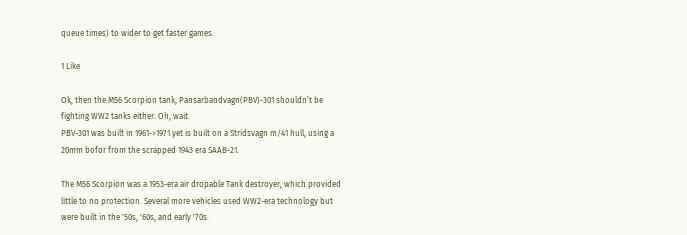queue times) to wider to get faster games.

1 Like

Ok, then the M56 Scorpion tank, Pansarbandvagn(PBV)-301 shouldn’t be fighting WW2 tanks either. Oh, wait.
PBV-301 was built in 1961->1971 yet is built on a Stridsvagn m/41 hull, using a 20mm bofor from the scrapped 1943 era SAAB-21.

The M56 Scorpion was a 1953-era air dropable Tank destroyer, which provided little to no protection. Several more vehicles used WW2-era technology but were built in the '50s, '60s, and early '70s.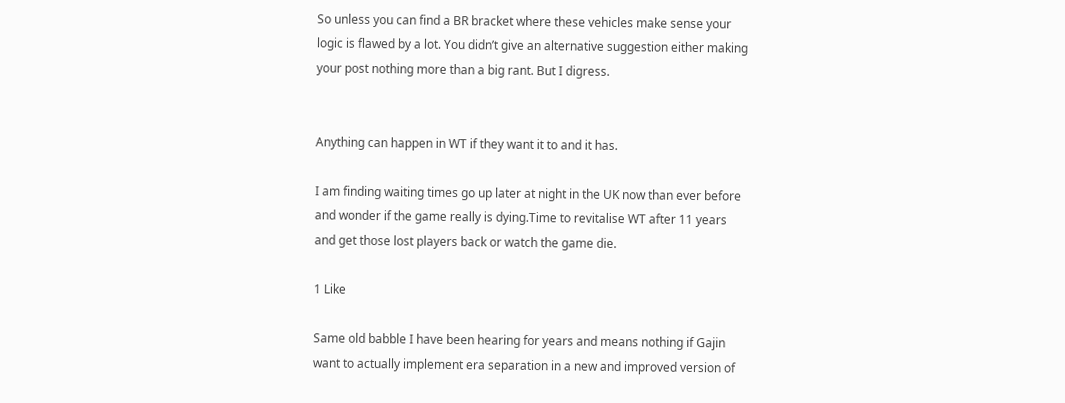So unless you can find a BR bracket where these vehicles make sense your logic is flawed by a lot. You didn’t give an alternative suggestion either making your post nothing more than a big rant. But I digress.


Anything can happen in WT if they want it to and it has.

I am finding waiting times go up later at night in the UK now than ever before and wonder if the game really is dying.Time to revitalise WT after 11 years and get those lost players back or watch the game die.

1 Like

Same old babble I have been hearing for years and means nothing if Gajin want to actually implement era separation in a new and improved version of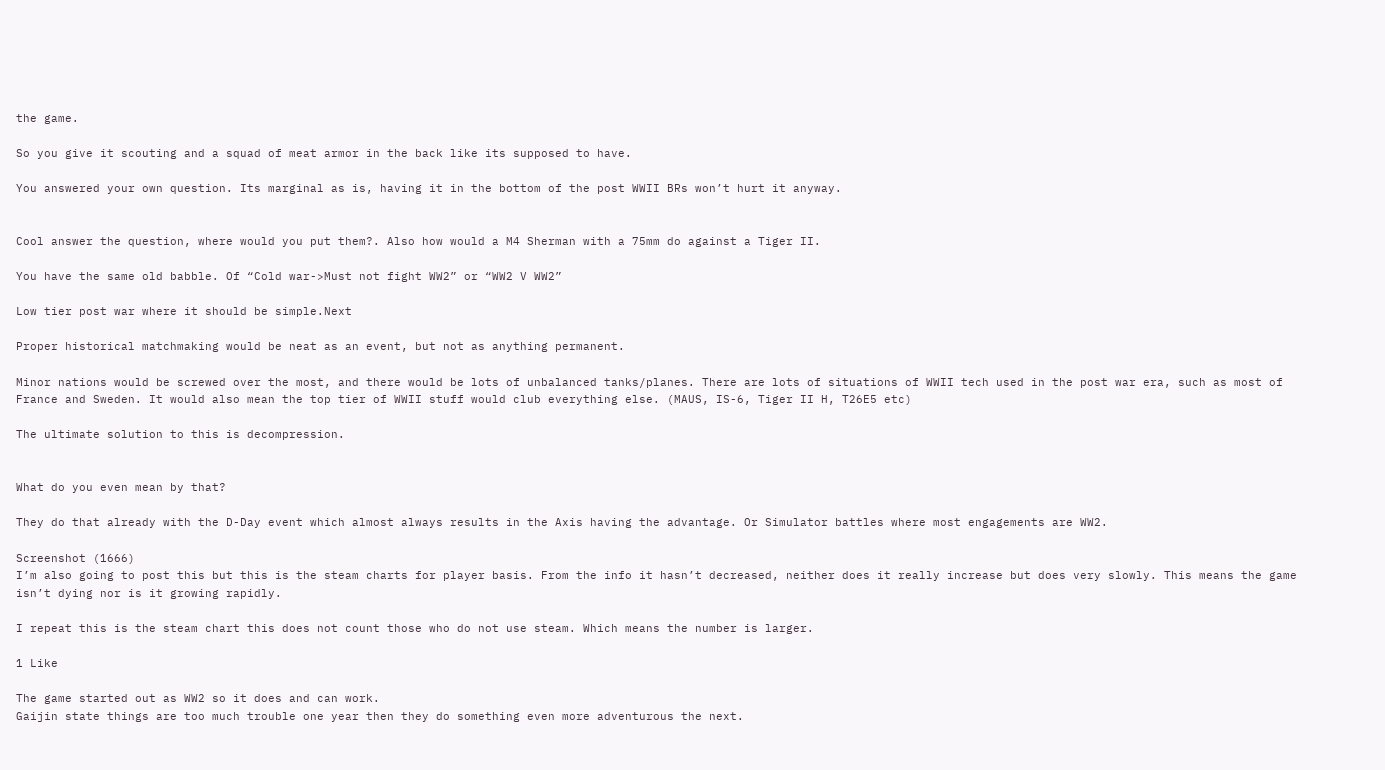the game.

So you give it scouting and a squad of meat armor in the back like its supposed to have.

You answered your own question. Its marginal as is, having it in the bottom of the post WWII BRs won’t hurt it anyway.


Cool answer the question, where would you put them?. Also how would a M4 Sherman with a 75mm do against a Tiger II.

You have the same old babble. Of “Cold war->Must not fight WW2” or “WW2 V WW2”

Low tier post war where it should be simple.Next

Proper historical matchmaking would be neat as an event, but not as anything permanent.

Minor nations would be screwed over the most, and there would be lots of unbalanced tanks/planes. There are lots of situations of WWII tech used in the post war era, such as most of France and Sweden. It would also mean the top tier of WWII stuff would club everything else. (MAUS, IS-6, Tiger II H, T26E5 etc)

The ultimate solution to this is decompression.


What do you even mean by that?

They do that already with the D-Day event which almost always results in the Axis having the advantage. Or Simulator battles where most engagements are WW2.

Screenshot (1666)
I’m also going to post this but this is the steam charts for player basis. From the info it hasn’t decreased, neither does it really increase but does very slowly. This means the game isn’t dying nor is it growing rapidly.

I repeat this is the steam chart this does not count those who do not use steam. Which means the number is larger.

1 Like

The game started out as WW2 so it does and can work.
Gaijin state things are too much trouble one year then they do something even more adventurous the next.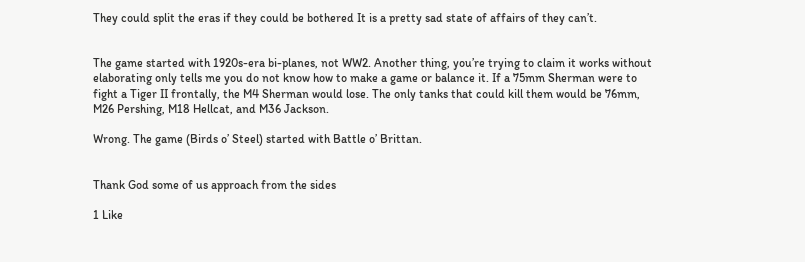They could split the eras if they could be bothered It is a pretty sad state of affairs of they can’t.


The game started with 1920s-era bi-planes, not WW2. Another thing, you’re trying to claim it works without elaborating only tells me you do not know how to make a game or balance it. If a 75mm Sherman were to fight a Tiger II frontally, the M4 Sherman would lose. The only tanks that could kill them would be 76mm, M26 Pershing, M18 Hellcat, and M36 Jackson.

Wrong. The game (Birds o’ Steel) started with Battle o’ Brittan.


Thank God some of us approach from the sides

1 Like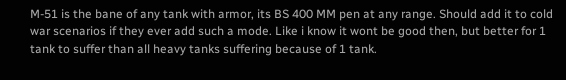M-51 is the bane of any tank with armor, its BS 400 MM pen at any range. Should add it to cold war scenarios if they ever add such a mode. Like i know it wont be good then, but better for 1 tank to suffer than all heavy tanks suffering because of 1 tank.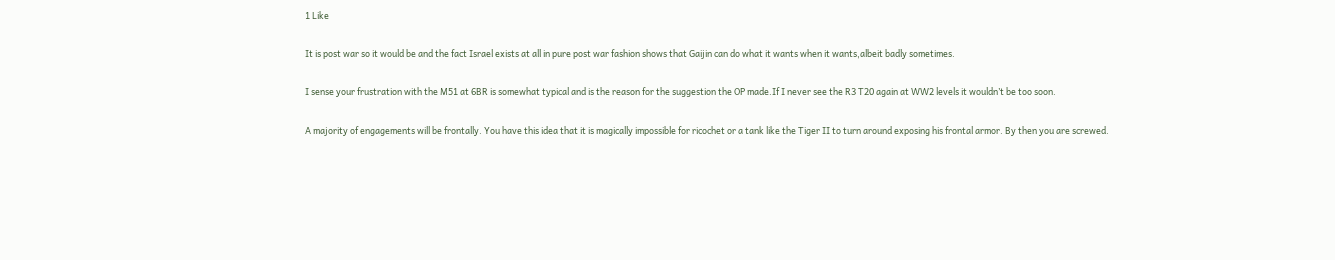1 Like

It is post war so it would be and the fact Israel exists at all in pure post war fashion shows that Gaijin can do what it wants when it wants,albeit badly sometimes.

I sense your frustration with the M51 at 6BR is somewhat typical and is the reason for the suggestion the OP made.If I never see the R3 T20 again at WW2 levels it wouldn’t be too soon.

A majority of engagements will be frontally. You have this idea that it is magically impossible for ricochet or a tank like the Tiger II to turn around exposing his frontal armor. By then you are screwed.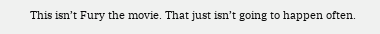This isn’t Fury the movie. That just isn’t going to happen often.